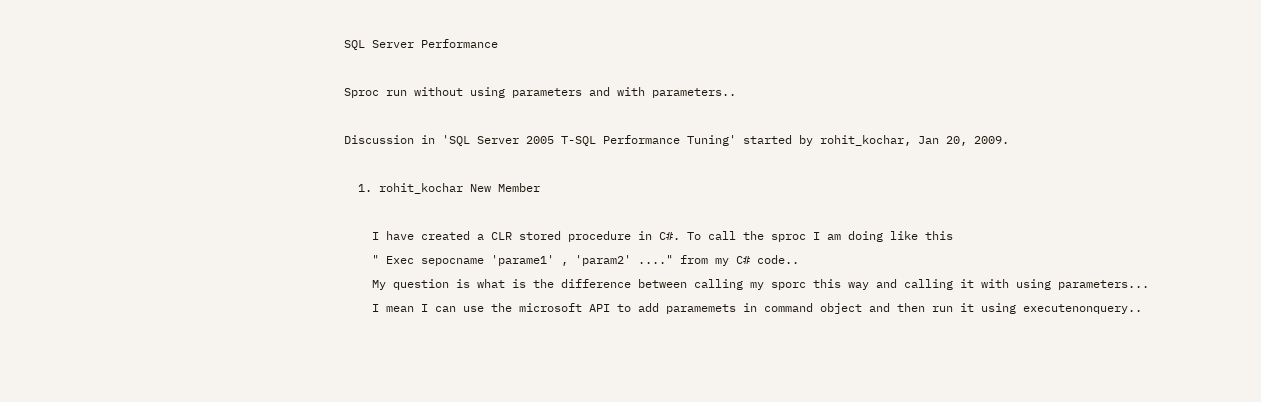SQL Server Performance

Sproc run without using parameters and with parameters..

Discussion in 'SQL Server 2005 T-SQL Performance Tuning' started by rohit_kochar, Jan 20, 2009.

  1. rohit_kochar New Member

    I have created a CLR stored procedure in C#. To call the sproc I am doing like this
    " Exec sepocname 'parame1' , 'param2' ...." from my C# code..
    My question is what is the difference between calling my sporc this way and calling it with using parameters...
    I mean I can use the microsoft API to add paramemets in command object and then run it using executenonquery..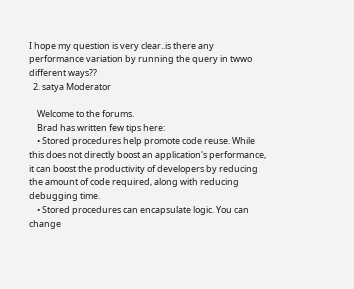I hope my question is very clear..is there any performance variation by running the query in twwo different ways??
  2. satya Moderator

    Welcome to the forums.
    Brad has written few tips here:
    • Stored procedures help promote code reuse. While this does not directly boost an application's performance, it can boost the productivity of developers by reducing the amount of code required, along with reducing debugging time.
    • Stored procedures can encapsulate logic. You can change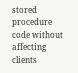stored procedure code without affecting clients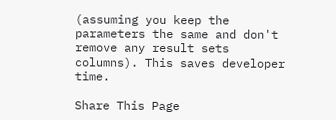(assuming you keep the parameters the same and don't remove any result sets columns). This saves developer time.

Share This Page